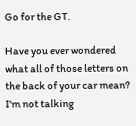Go for the GT.

Have you ever wondered what all of those letters on the back of your car mean? I'm not talking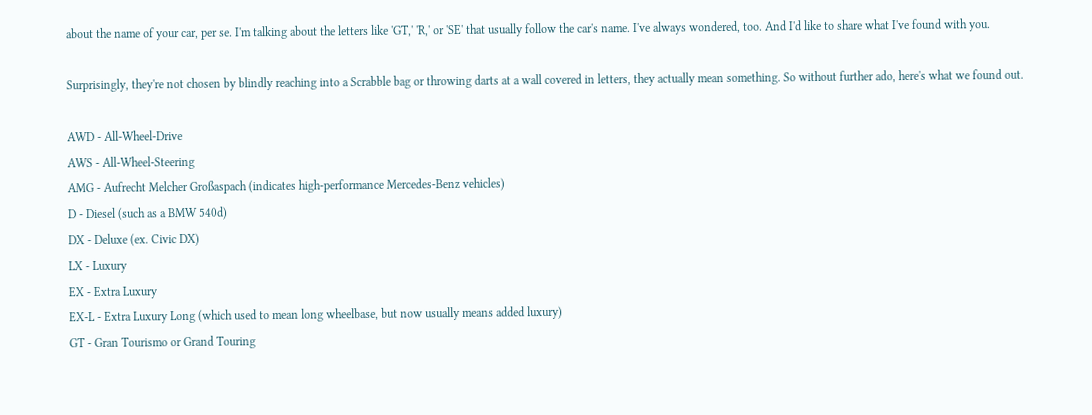about the name of your car, per se. I'm talking about the letters like 'GT,' 'R,' or 'SE' that usually follow the car's name. I've always wondered, too. And I'd like to share what I've found with you.

Surprisingly, they're not chosen by blindly reaching into a Scrabble bag or throwing darts at a wall covered in letters, they actually mean something. So without further ado, here's what we found out.

AWD - All-Wheel-Drive
AWS - All-Wheel-Steering
AMG - Aufrecht Melcher Großaspach (indicates high-performance Mercedes-Benz vehicles)
D - Diesel (such as a BMW 540d)
DX - Deluxe (ex. Civic DX)
LX - Luxury
EX - Extra Luxury
EX-L - Extra Luxury Long (which used to mean long wheelbase, but now usually means added luxury)
GT - Gran Tourismo or Grand Touring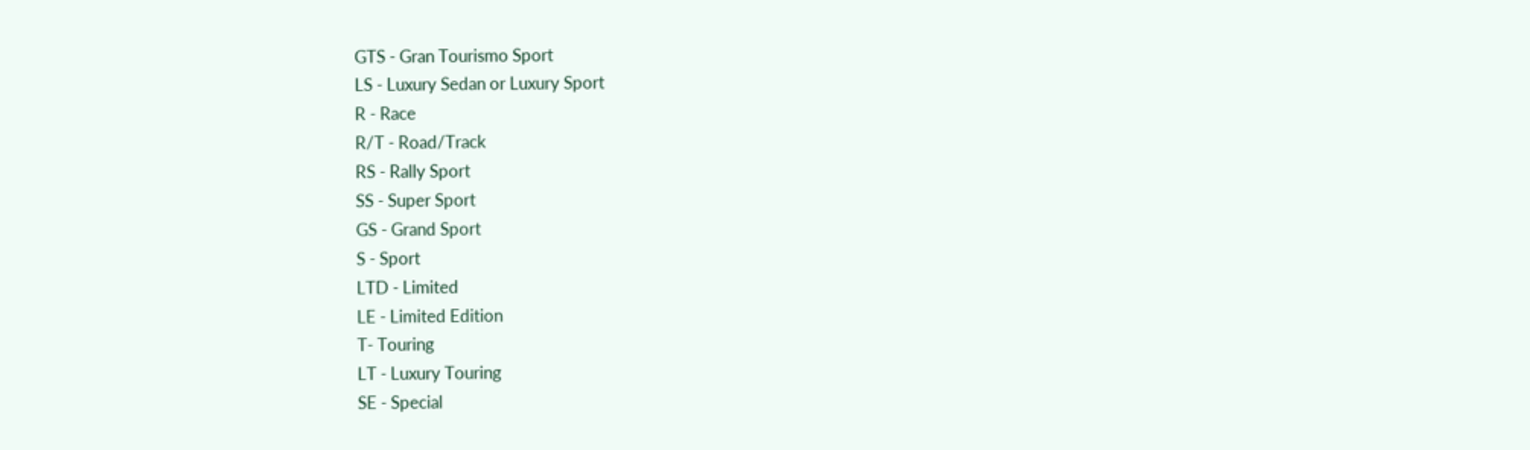GTS - Gran Tourismo Sport
LS - Luxury Sedan or Luxury Sport
R - Race
R/T - Road/Track
RS - Rally Sport
SS - Super Sport
GS - Grand Sport
S - Sport
LTD - Limited
LE - Limited Edition
T- Touring
LT - Luxury Touring
SE - Special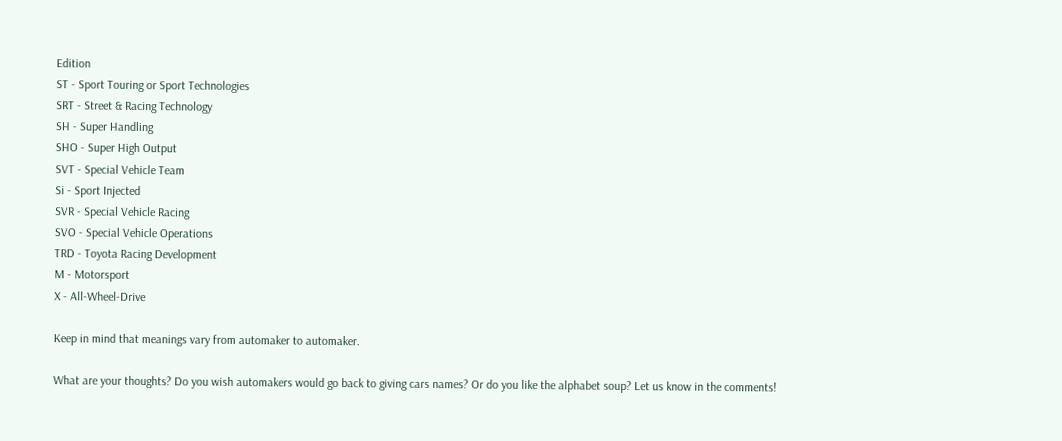Edition
ST - Sport Touring or Sport Technologies
SRT - Street & Racing Technology
SH - Super Handling
SHO - Super High Output
SVT - Special Vehicle Team
Si - Sport Injected
SVR - Special Vehicle Racing
SVO - Special Vehicle Operations
TRD - Toyota Racing Development
M - Motorsport
X - All-Wheel-Drive

Keep in mind that meanings vary from automaker to automaker.

What are your thoughts? Do you wish automakers would go back to giving cars names? Or do you like the alphabet soup? Let us know in the comments!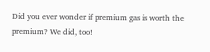Did you ever wonder if premium gas is worth the premium? We did, too!